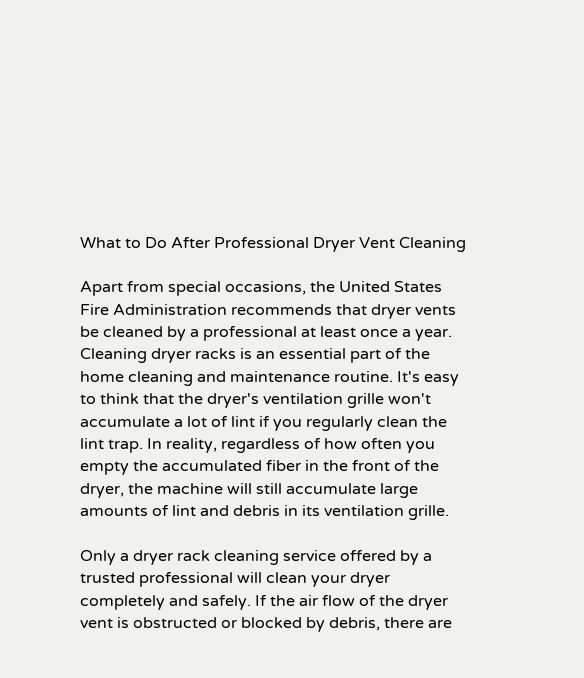What to Do After Professional Dryer Vent Cleaning

Apart from special occasions, the United States Fire Administration recommends that dryer vents be cleaned by a professional at least once a year. Cleaning dryer racks is an essential part of the home cleaning and maintenance routine. It's easy to think that the dryer's ventilation grille won't accumulate a lot of lint if you regularly clean the lint trap. In reality, regardless of how often you empty the accumulated fiber in the front of the dryer, the machine will still accumulate large amounts of lint and debris in its ventilation grille.

Only a dryer rack cleaning service offered by a trusted professional will clean your dryer completely and safely. If the air flow of the dryer vent is obstructed or blocked by debris, there are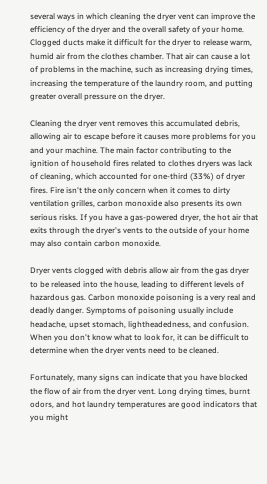several ways in which cleaning the dryer vent can improve the efficiency of the dryer and the overall safety of your home. Clogged ducts make it difficult for the dryer to release warm, humid air from the clothes chamber. That air can cause a lot of problems in the machine, such as increasing drying times, increasing the temperature of the laundry room, and putting greater overall pressure on the dryer.

Cleaning the dryer vent removes this accumulated debris, allowing air to escape before it causes more problems for you and your machine. The main factor contributing to the ignition of household fires related to clothes dryers was lack of cleaning, which accounted for one-third (33%) of dryer fires. Fire isn't the only concern when it comes to dirty ventilation grilles, carbon monoxide also presents its own serious risks. If you have a gas-powered dryer, the hot air that exits through the dryer's vents to the outside of your home may also contain carbon monoxide.

Dryer vents clogged with debris allow air from the gas dryer to be released into the house, leading to different levels of hazardous gas. Carbon monoxide poisoning is a very real and deadly danger. Symptoms of poisoning usually include headache, upset stomach, lightheadedness, and confusion. When you don't know what to look for, it can be difficult to determine when the dryer vents need to be cleaned.

Fortunately, many signs can indicate that you have blocked the flow of air from the dryer vent. Long drying times, burnt odors, and hot laundry temperatures are good indicators that you might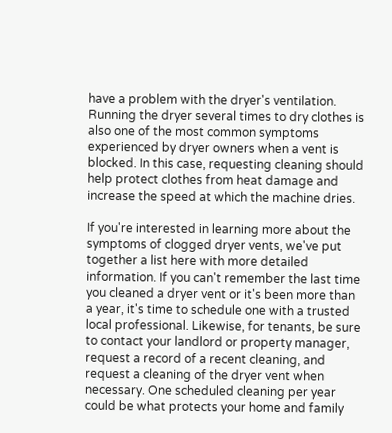have a problem with the dryer's ventilation. Running the dryer several times to dry clothes is also one of the most common symptoms experienced by dryer owners when a vent is blocked. In this case, requesting cleaning should help protect clothes from heat damage and increase the speed at which the machine dries.

If you're interested in learning more about the symptoms of clogged dryer vents, we've put together a list here with more detailed information. If you can't remember the last time you cleaned a dryer vent or it's been more than a year, it's time to schedule one with a trusted local professional. Likewise, for tenants, be sure to contact your landlord or property manager, request a record of a recent cleaning, and request a cleaning of the dryer vent when necessary. One scheduled cleaning per year could be what protects your home and family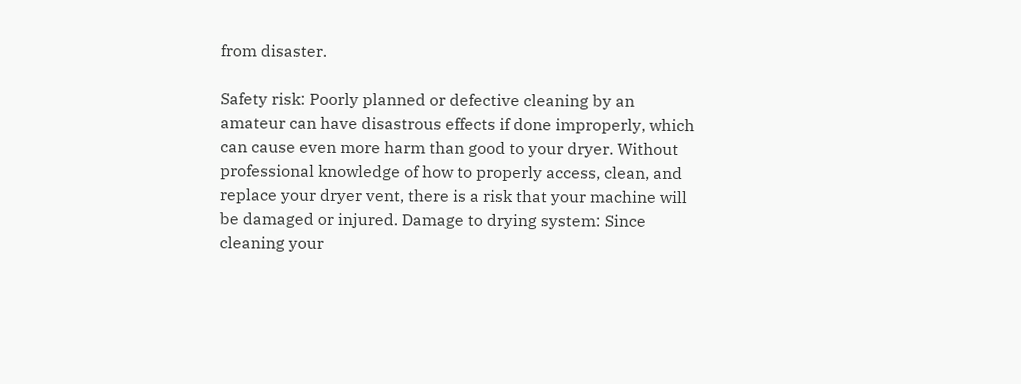from disaster.

Safety risk: Poorly planned or defective cleaning by an amateur can have disastrous effects if done improperly, which can cause even more harm than good to your dryer. Without professional knowledge of how to properly access, clean, and replace your dryer vent, there is a risk that your machine will be damaged or injured. Damage to drying system: Since cleaning your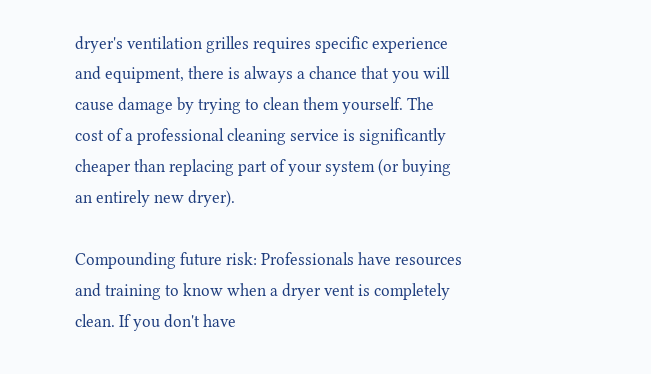dryer's ventilation grilles requires specific experience and equipment, there is always a chance that you will cause damage by trying to clean them yourself. The cost of a professional cleaning service is significantly cheaper than replacing part of your system (or buying an entirely new dryer).

Compounding future risk: Professionals have resources and training to know when a dryer vent is completely clean. If you don't have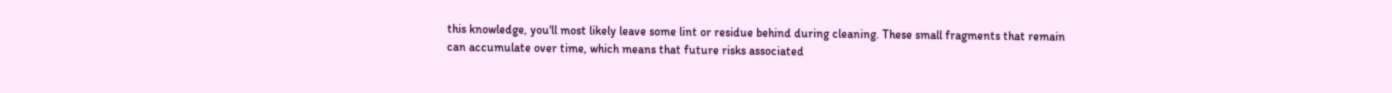this knowledge, you'll most likely leave some lint or residue behind during cleaning. These small fragments that remain can accumulate over time, which means that future risks associated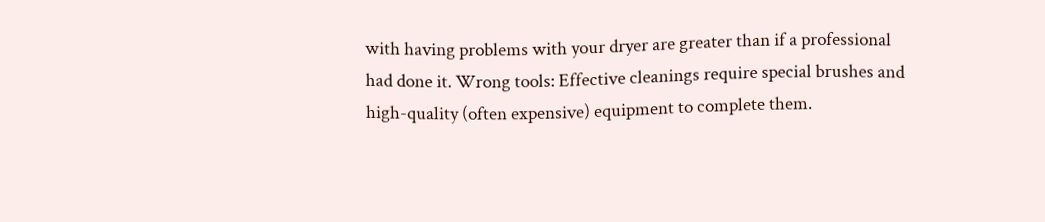with having problems with your dryer are greater than if a professional had done it. Wrong tools: Effective cleanings require special brushes and high-quality (often expensive) equipment to complete them.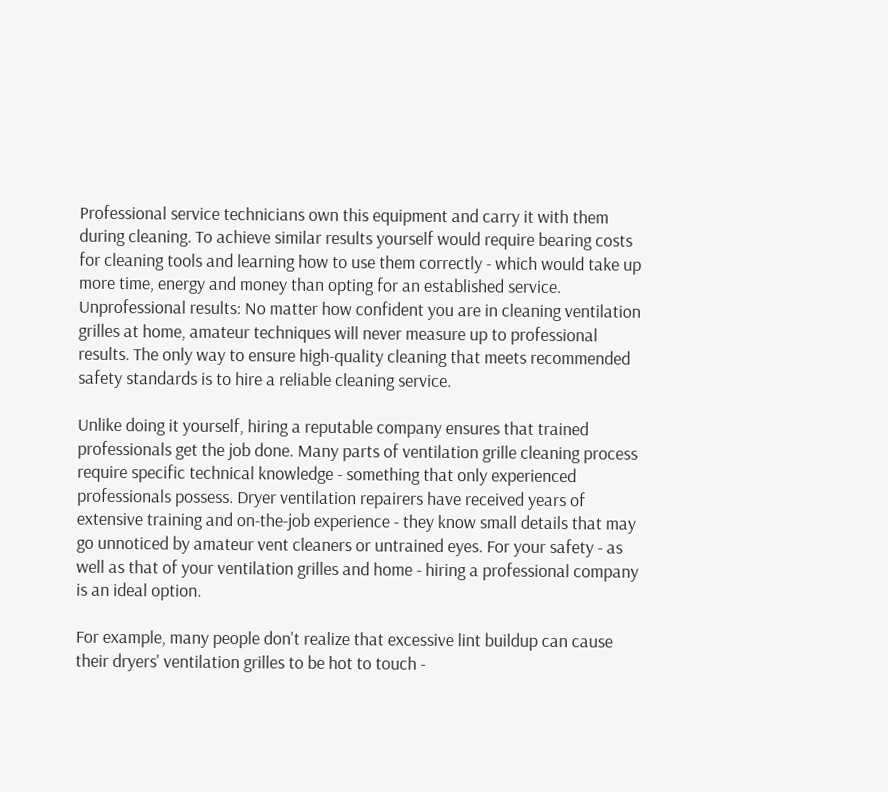Professional service technicians own this equipment and carry it with them during cleaning. To achieve similar results yourself would require bearing costs for cleaning tools and learning how to use them correctly - which would take up more time, energy and money than opting for an established service. Unprofessional results: No matter how confident you are in cleaning ventilation grilles at home, amateur techniques will never measure up to professional results. The only way to ensure high-quality cleaning that meets recommended safety standards is to hire a reliable cleaning service.

Unlike doing it yourself, hiring a reputable company ensures that trained professionals get the job done. Many parts of ventilation grille cleaning process require specific technical knowledge - something that only experienced professionals possess. Dryer ventilation repairers have received years of extensive training and on-the-job experience - they know small details that may go unnoticed by amateur vent cleaners or untrained eyes. For your safety - as well as that of your ventilation grilles and home - hiring a professional company is an ideal option.

For example, many people don't realize that excessive lint buildup can cause their dryers' ventilation grilles to be hot to touch -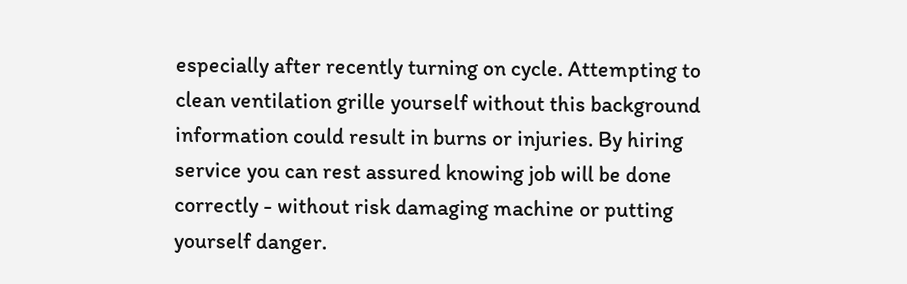especially after recently turning on cycle. Attempting to clean ventilation grille yourself without this background information could result in burns or injuries. By hiring service you can rest assured knowing job will be done correctly - without risk damaging machine or putting yourself danger.